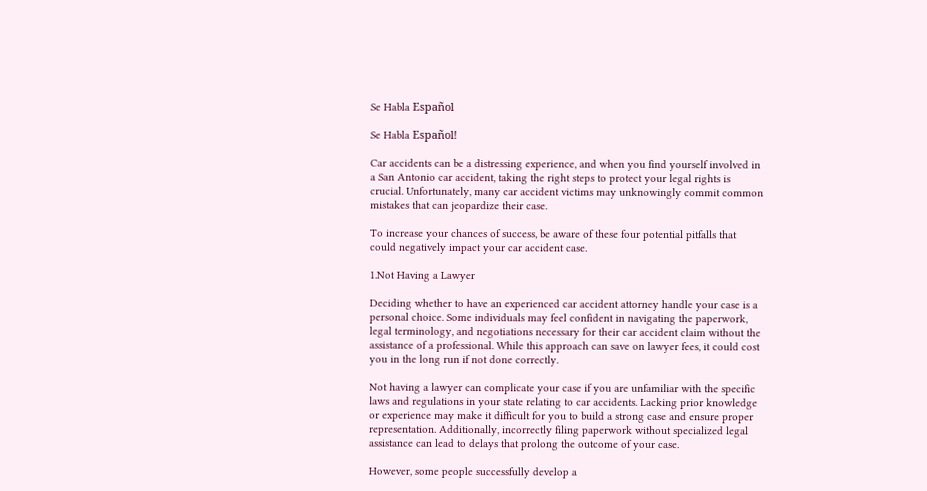Se Habla Español

Se Habla Español!

Car accidents can be a distressing experience, and when you find yourself involved in a San Antonio car accident, taking the right steps to protect your legal rights is crucial. Unfortunately, many car accident victims may unknowingly commit common mistakes that can jeopardize their case.

To increase your chances of success, be aware of these four potential pitfalls that could negatively impact your car accident case.

1.Not Having a Lawyer

Deciding whether to have an experienced car accident attorney handle your case is a personal choice. Some individuals may feel confident in navigating the paperwork, legal terminology, and negotiations necessary for their car accident claim without the assistance of a professional. While this approach can save on lawyer fees, it could cost you in the long run if not done correctly.

Not having a lawyer can complicate your case if you are unfamiliar with the specific laws and regulations in your state relating to car accidents. Lacking prior knowledge or experience may make it difficult for you to build a strong case and ensure proper representation. Additionally, incorrectly filing paperwork without specialized legal assistance can lead to delays that prolong the outcome of your case.

However, some people successfully develop a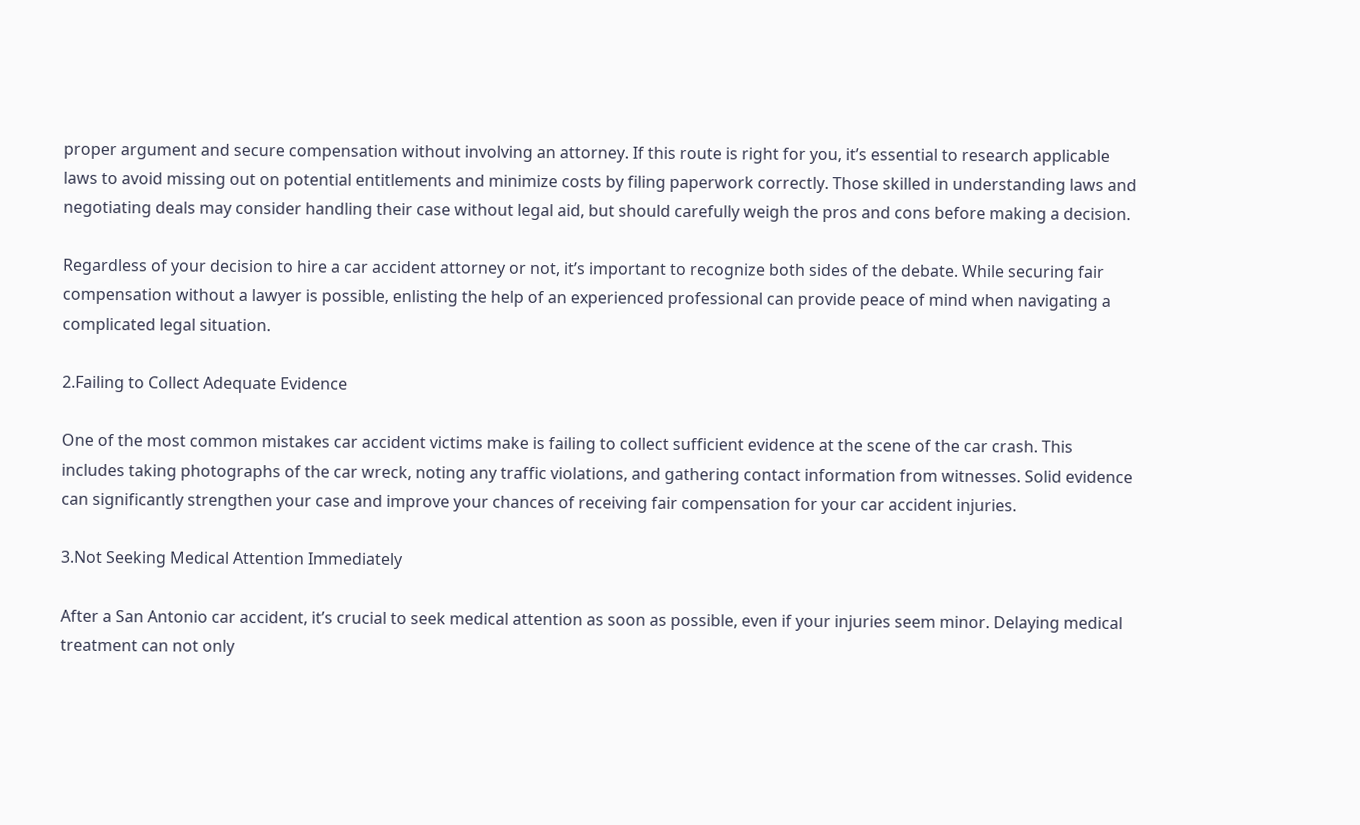proper argument and secure compensation without involving an attorney. If this route is right for you, it’s essential to research applicable laws to avoid missing out on potential entitlements and minimize costs by filing paperwork correctly. Those skilled in understanding laws and negotiating deals may consider handling their case without legal aid, but should carefully weigh the pros and cons before making a decision.

Regardless of your decision to hire a car accident attorney or not, it’s important to recognize both sides of the debate. While securing fair compensation without a lawyer is possible, enlisting the help of an experienced professional can provide peace of mind when navigating a complicated legal situation.

2.Failing to Collect Adequate Evidence

One of the most common mistakes car accident victims make is failing to collect sufficient evidence at the scene of the car crash. This includes taking photographs of the car wreck, noting any traffic violations, and gathering contact information from witnesses. Solid evidence can significantly strengthen your case and improve your chances of receiving fair compensation for your car accident injuries.

3.Not Seeking Medical Attention Immediately

After a San Antonio car accident, it’s crucial to seek medical attention as soon as possible, even if your injuries seem minor. Delaying medical treatment can not only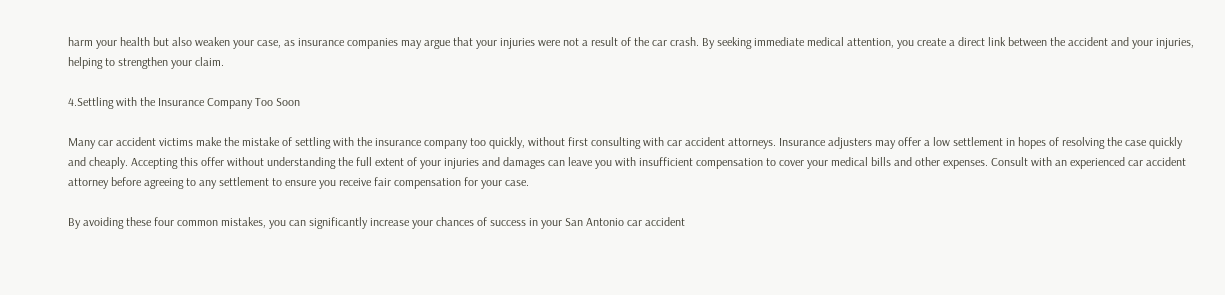harm your health but also weaken your case, as insurance companies may argue that your injuries were not a result of the car crash. By seeking immediate medical attention, you create a direct link between the accident and your injuries, helping to strengthen your claim.

4.Settling with the Insurance Company Too Soon

Many car accident victims make the mistake of settling with the insurance company too quickly, without first consulting with car accident attorneys. Insurance adjusters may offer a low settlement in hopes of resolving the case quickly and cheaply. Accepting this offer without understanding the full extent of your injuries and damages can leave you with insufficient compensation to cover your medical bills and other expenses. Consult with an experienced car accident attorney before agreeing to any settlement to ensure you receive fair compensation for your case.

By avoiding these four common mistakes, you can significantly increase your chances of success in your San Antonio car accident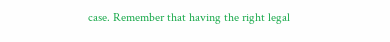case. Remember that having the right legal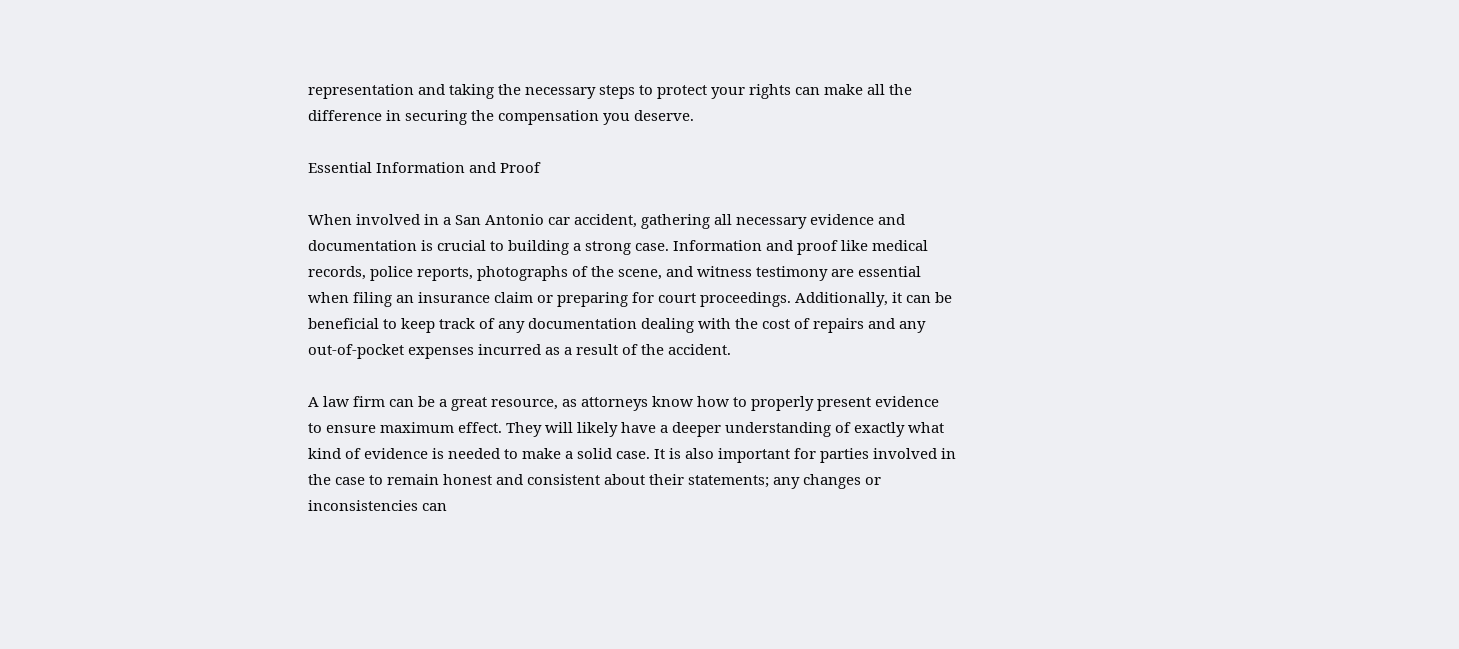representation and taking the necessary steps to protect your rights can make all the difference in securing the compensation you deserve.

Essential Information and Proof

When involved in a San Antonio car accident, gathering all necessary evidence and documentation is crucial to building a strong case. Information and proof like medical records, police reports, photographs of the scene, and witness testimony are essential when filing an insurance claim or preparing for court proceedings. Additionally, it can be beneficial to keep track of any documentation dealing with the cost of repairs and any out-of-pocket expenses incurred as a result of the accident.

A law firm can be a great resource, as attorneys know how to properly present evidence to ensure maximum effect. They will likely have a deeper understanding of exactly what kind of evidence is needed to make a solid case. It is also important for parties involved in the case to remain honest and consistent about their statements; any changes or inconsistencies can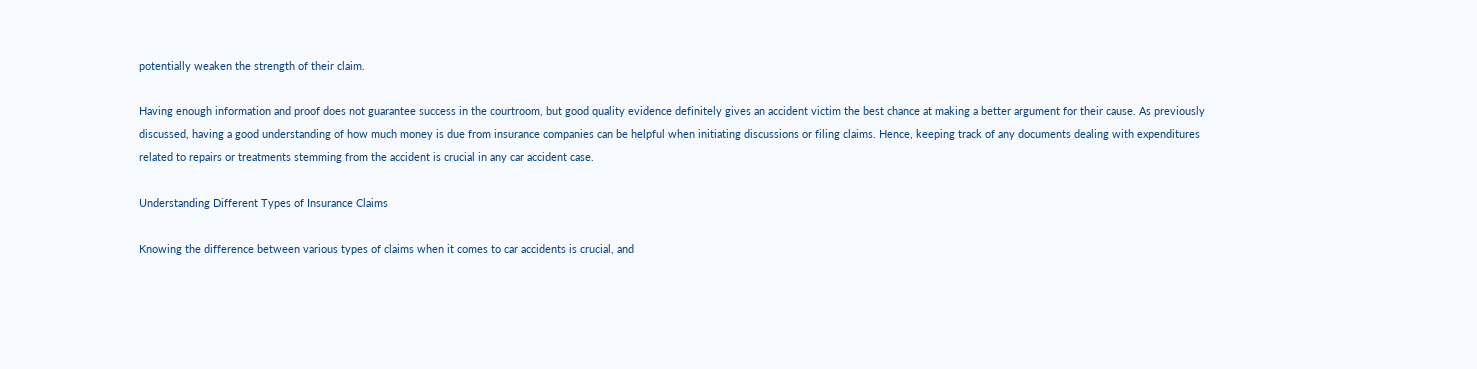potentially weaken the strength of their claim.

Having enough information and proof does not guarantee success in the courtroom, but good quality evidence definitely gives an accident victim the best chance at making a better argument for their cause. As previously discussed, having a good understanding of how much money is due from insurance companies can be helpful when initiating discussions or filing claims. Hence, keeping track of any documents dealing with expenditures related to repairs or treatments stemming from the accident is crucial in any car accident case.

Understanding Different Types of Insurance Claims

Knowing the difference between various types of claims when it comes to car accidents is crucial, and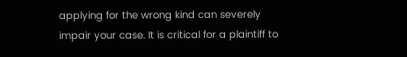applying for the wrong kind can severely impair your case. It is critical for a plaintiff to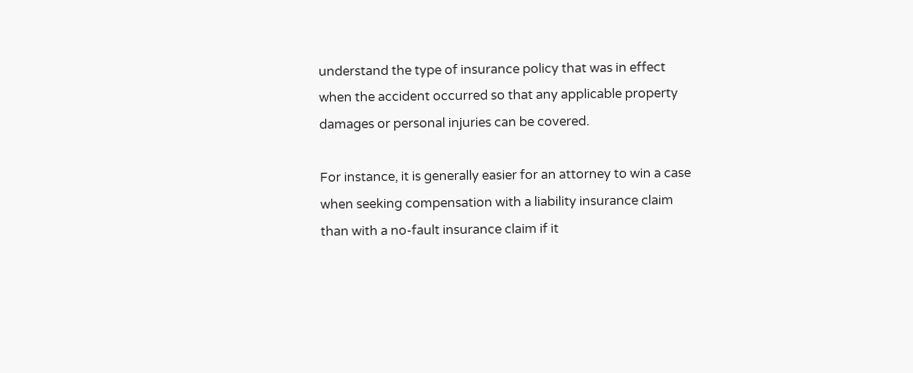understand the type of insurance policy that was in effect when the accident occurred so that any applicable property damages or personal injuries can be covered.

For instance, it is generally easier for an attorney to win a case when seeking compensation with a liability insurance claim than with a no-fault insurance claim if it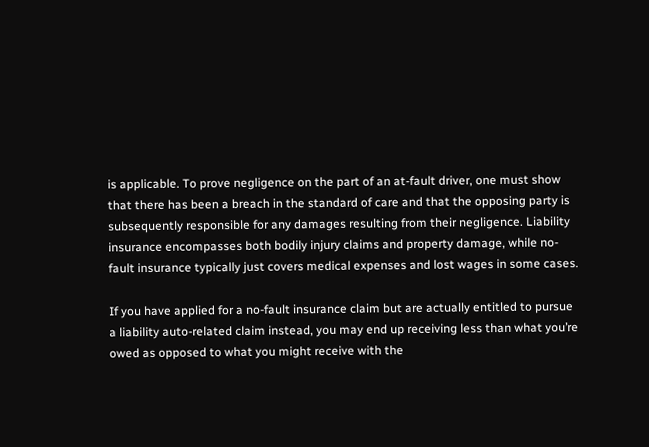is applicable. To prove negligence on the part of an at-fault driver, one must show that there has been a breach in the standard of care and that the opposing party is subsequently responsible for any damages resulting from their negligence. Liability insurance encompasses both bodily injury claims and property damage, while no-fault insurance typically just covers medical expenses and lost wages in some cases.

If you have applied for a no-fault insurance claim but are actually entitled to pursue a liability auto-related claim instead, you may end up receiving less than what you’re owed as opposed to what you might receive with the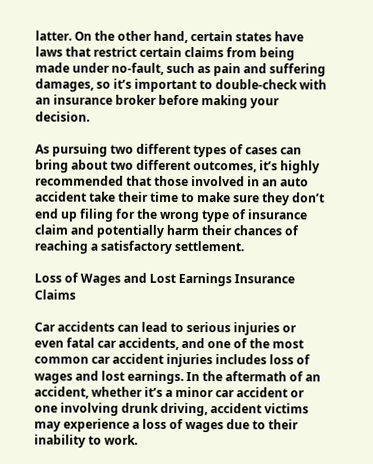latter. On the other hand, certain states have laws that restrict certain claims from being made under no-fault, such as pain and suffering damages, so it’s important to double-check with an insurance broker before making your decision.

As pursuing two different types of cases can bring about two different outcomes, it’s highly recommended that those involved in an auto accident take their time to make sure they don’t end up filing for the wrong type of insurance claim and potentially harm their chances of reaching a satisfactory settlement.

Loss of Wages and Lost Earnings Insurance Claims

Car accidents can lead to serious injuries or even fatal car accidents, and one of the most common car accident injuries includes loss of wages and lost earnings. In the aftermath of an accident, whether it’s a minor car accident or one involving drunk driving, accident victims may experience a loss of wages due to their inability to work.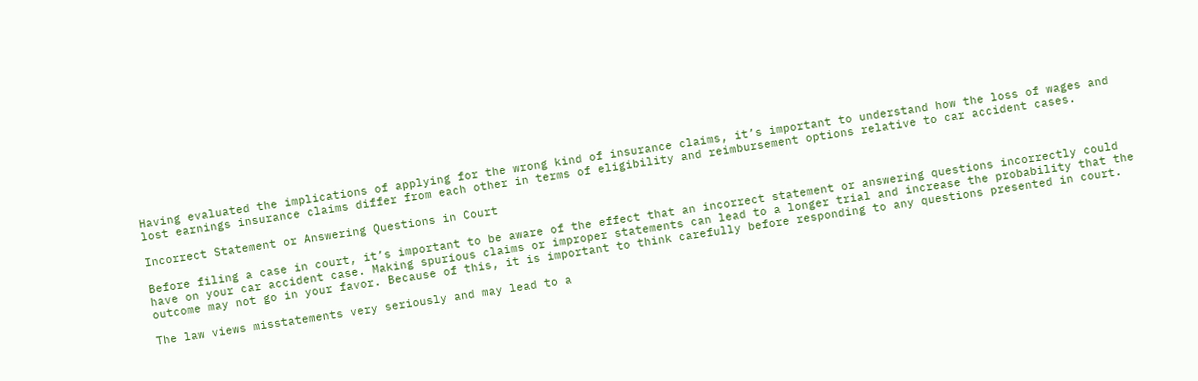Having evaluated the implications of applying for the wrong kind of insurance claims, it’s important to understand how the loss of wages and lost earnings insurance claims differ from each other in terms of eligibility and reimbursement options relative to car accident cases.

Incorrect Statement or Answering Questions in Court

Before filing a case in court, it’s important to be aware of the effect that an incorrect statement or answering questions incorrectly could have on your car accident case. Making spurious claims or improper statements can lead to a longer trial and increase the probability that the outcome may not go in your favor. Because of this, it is important to think carefully before responding to any questions presented in court.

The law views misstatements very seriously and may lead to a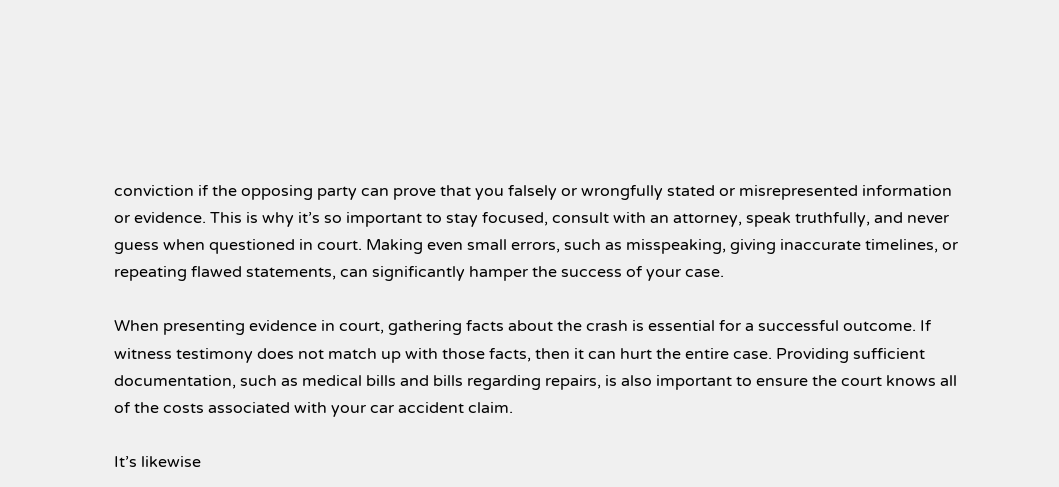conviction if the opposing party can prove that you falsely or wrongfully stated or misrepresented information or evidence. This is why it’s so important to stay focused, consult with an attorney, speak truthfully, and never guess when questioned in court. Making even small errors, such as misspeaking, giving inaccurate timelines, or repeating flawed statements, can significantly hamper the success of your case.

When presenting evidence in court, gathering facts about the crash is essential for a successful outcome. If witness testimony does not match up with those facts, then it can hurt the entire case. Providing sufficient documentation, such as medical bills and bills regarding repairs, is also important to ensure the court knows all of the costs associated with your car accident claim.

It’s likewise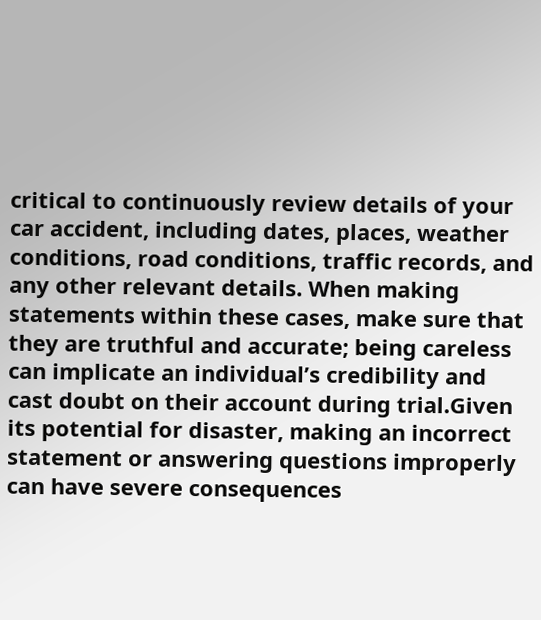critical to continuously review details of your car accident, including dates, places, weather conditions, road conditions, traffic records, and any other relevant details. When making statements within these cases, make sure that they are truthful and accurate; being careless can implicate an individual’s credibility and cast doubt on their account during trial.Given its potential for disaster, making an incorrect statement or answering questions improperly can have severe consequences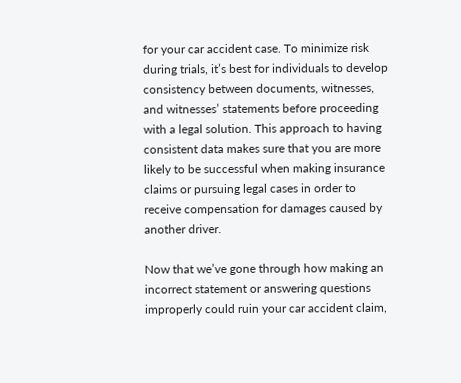for your car accident case. To minimize risk during trials, it’s best for individuals to develop consistency between documents, witnesses, and witnesses’ statements before proceeding with a legal solution. This approach to having consistent data makes sure that you are more likely to be successful when making insurance claims or pursuing legal cases in order to receive compensation for damages caused by another driver.

Now that we’ve gone through how making an incorrect statement or answering questions improperly could ruin your car accident claim,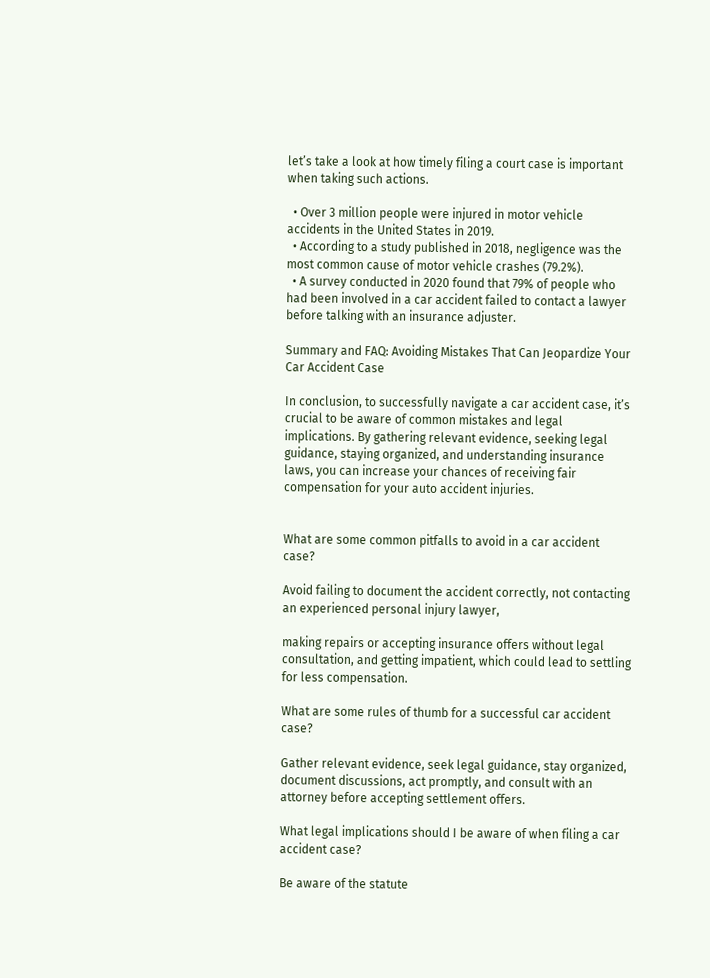let’s take a look at how timely filing a court case is important when taking such actions.

  • Over 3 million people were injured in motor vehicle accidents in the United States in 2019.
  • According to a study published in 2018, negligence was the most common cause of motor vehicle crashes (79.2%).
  • A survey conducted in 2020 found that 79% of people who had been involved in a car accident failed to contact a lawyer before talking with an insurance adjuster.

Summary and FAQ: Avoiding Mistakes That Can Jeopardize Your Car Accident Case

In conclusion, to successfully navigate a car accident case, it’s crucial to be aware of common mistakes and legal implications. By gathering relevant evidence, seeking legal guidance, staying organized, and understanding insurance laws, you can increase your chances of receiving fair compensation for your auto accident injuries.


What are some common pitfalls to avoid in a car accident case?

Avoid failing to document the accident correctly, not contacting an experienced personal injury lawyer,

making repairs or accepting insurance offers without legal consultation, and getting impatient, which could lead to settling for less compensation.

What are some rules of thumb for a successful car accident case?

Gather relevant evidence, seek legal guidance, stay organized, document discussions, act promptly, and consult with an attorney before accepting settlement offers.

What legal implications should I be aware of when filing a car accident case?

Be aware of the statute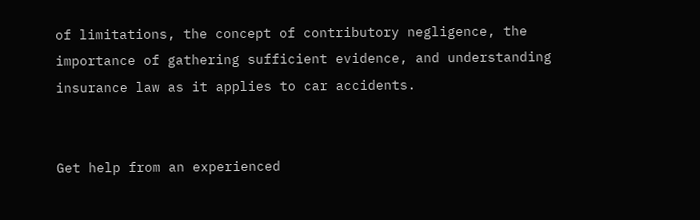of limitations, the concept of contributory negligence, the importance of gathering sufficient evidence, and understanding insurance law as it applies to car accidents.


Get help from an experienced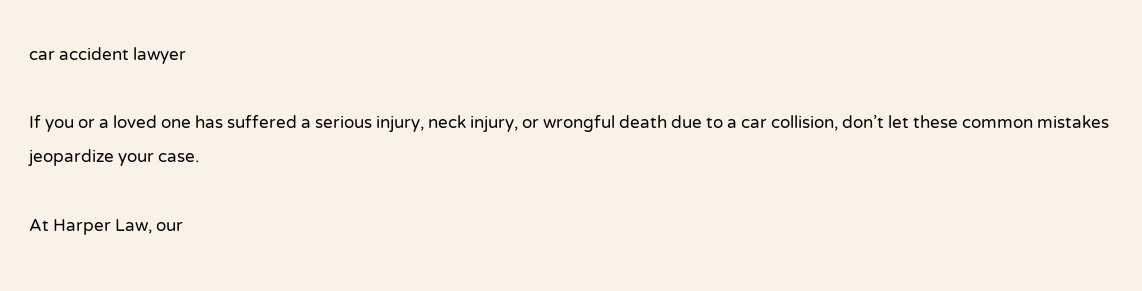car accident lawyer

If you or a loved one has suffered a serious injury, neck injury, or wrongful death due to a car collision, don’t let these common mistakes jeopardize your case.

At Harper Law, our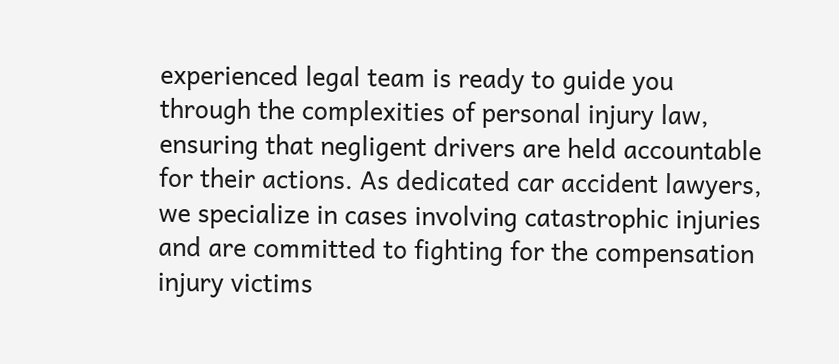experienced legal team is ready to guide you through the complexities of personal injury law, ensuring that negligent drivers are held accountable for their actions. As dedicated car accident lawyers, we specialize in cases involving catastrophic injuries and are committed to fighting for the compensation injury victims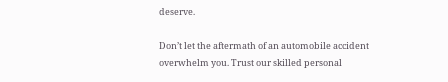deserve.

Don’t let the aftermath of an automobile accident overwhelm you. Trust our skilled personal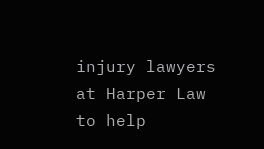injury lawyers at Harper Law to help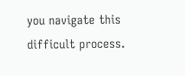you navigate this difficult process.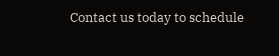Contact us today to schedule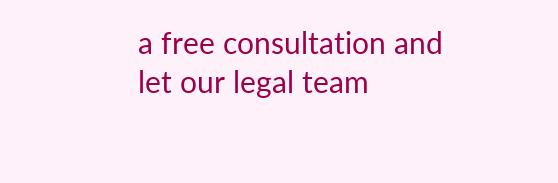a free consultation and let our legal team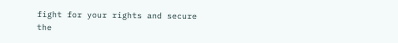fight for your rights and secure the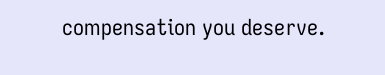compensation you deserve.